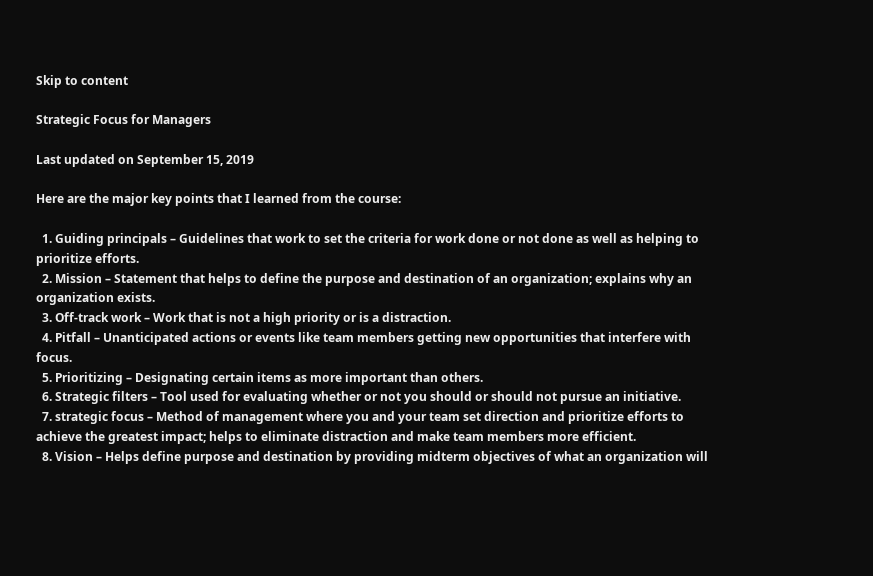Skip to content

Strategic Focus for Managers

Last updated on September 15, 2019

Here are the major key points that I learned from the course:

  1. Guiding principals – Guidelines that work to set the criteria for work done or not done as well as helping to prioritize efforts.
  2. Mission – Statement that helps to define the purpose and destination of an organization; explains why an organization exists.
  3. Off-track work – Work that is not a high priority or is a distraction.
  4. Pitfall – Unanticipated actions or events like team members getting new opportunities that interfere with focus.
  5. Prioritizing – Designating certain items as more important than others.
  6. Strategic filters – Tool used for evaluating whether or not you should or should not pursue an initiative.
  7. strategic focus – Method of management where you and your team set direction and prioritize efforts to achieve the greatest impact; helps to eliminate distraction and make team members more efficient.
  8. Vision – Helps define purpose and destination by providing midterm objectives of what an organization will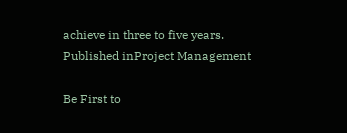achieve in three to five years.
Published inProject Management

Be First to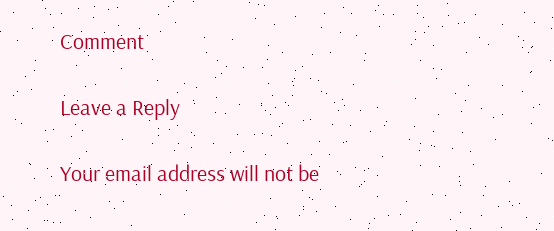Comment

Leave a Reply

Your email address will not be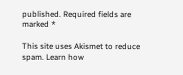published. Required fields are marked *

This site uses Akismet to reduce spam. Learn how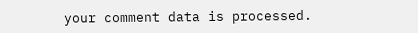your comment data is processed.